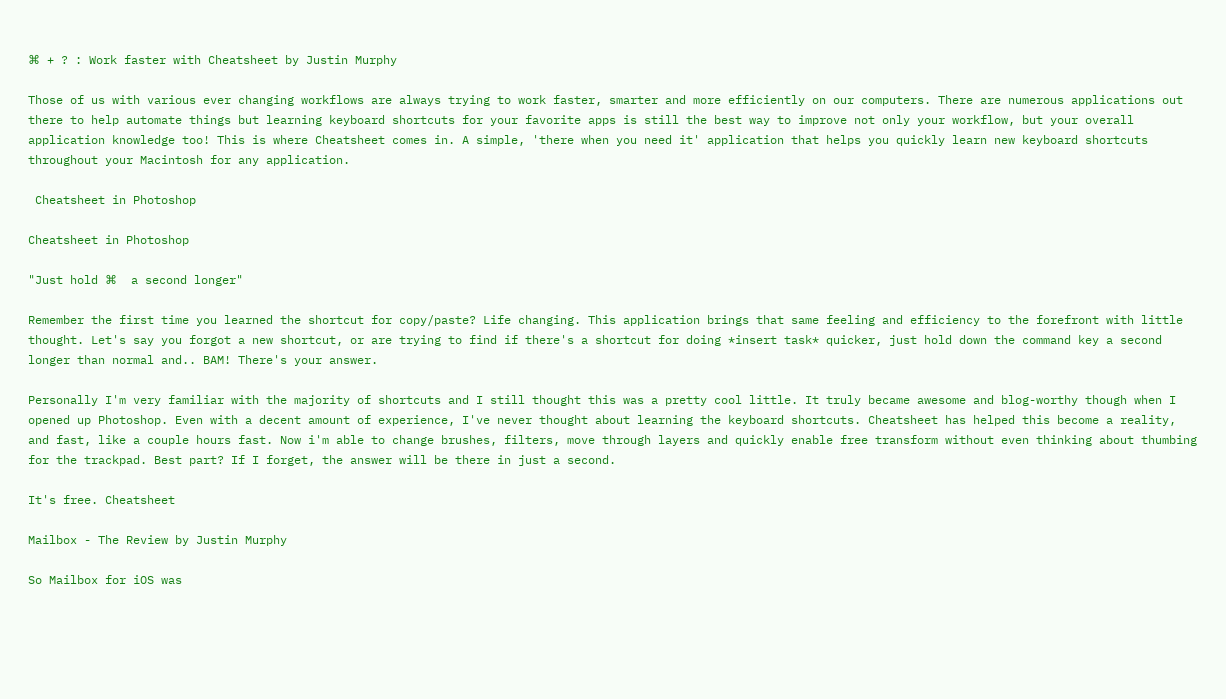⌘ + ? : Work faster with Cheatsheet by Justin Murphy

Those of us with various ever changing workflows are always trying to work faster, smarter and more efficiently on our computers. There are numerous applications out there to help automate things but learning keyboard shortcuts for your favorite apps is still the best way to improve not only your workflow, but your overall application knowledge too! This is where Cheatsheet comes in. A simple, 'there when you need it' application that helps you quickly learn new keyboard shortcuts throughout your Macintosh for any application.

 Cheatsheet in Photoshop

Cheatsheet in Photoshop

"Just hold ⌘  a second longer"

Remember the first time you learned the shortcut for copy/paste? Life changing. This application brings that same feeling and efficiency to the forefront with little thought. Let's say you forgot a new shortcut, or are trying to find if there's a shortcut for doing *insert task* quicker, just hold down the command key a second longer than normal and.. BAM! There's your answer.

Personally I'm very familiar with the majority of shortcuts and I still thought this was a pretty cool little. It truly became awesome and blog-worthy though when I opened up Photoshop. Even with a decent amount of experience, I've never thought about learning the keyboard shortcuts. Cheatsheet has helped this become a reality, and fast, like a couple hours fast. Now i'm able to change brushes, filters, move through layers and quickly enable free transform without even thinking about thumbing for the trackpad. Best part? If I forget, the answer will be there in just a second.

It's free. Cheatsheet

Mailbox - The Review by Justin Murphy

So Mailbox for iOS was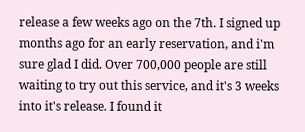release a few weeks ago on the 7th. I signed up months ago for an early reservation, and i'm sure glad I did. Over 700,000 people are still waiting to try out this service, and it's 3 weeks into it's release. I found it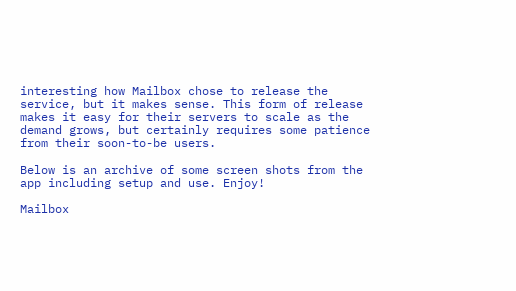interesting how Mailbox chose to release the service, but it makes sense. This form of release makes it easy for their servers to scale as the demand grows, but certainly requires some patience from their soon-to-be users.

Below is an archive of some screen shots from the app including setup and use. Enjoy!

Mailbox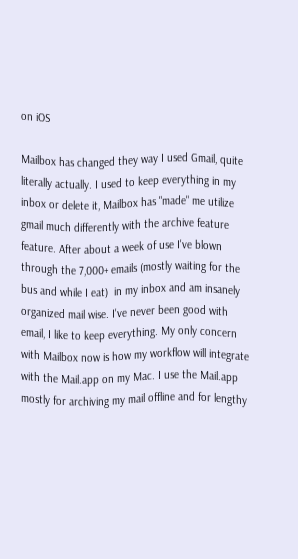on iOS

Mailbox has changed they way I used Gmail, quite literally actually. I used to keep everything in my inbox or delete it, Mailbox has "made" me utilize gmail much differently with the archive feature feature. After about a week of use I've blown through the 7,000+ emails (mostly waiting for the bus and while I eat)  in my inbox and am insanely organized mail wise. I've never been good with email, I like to keep everything. My only concern with Mailbox now is how my workflow will integrate with the Mail.app on my Mac. I use the Mail.app mostly for archiving my mail offline and for lengthy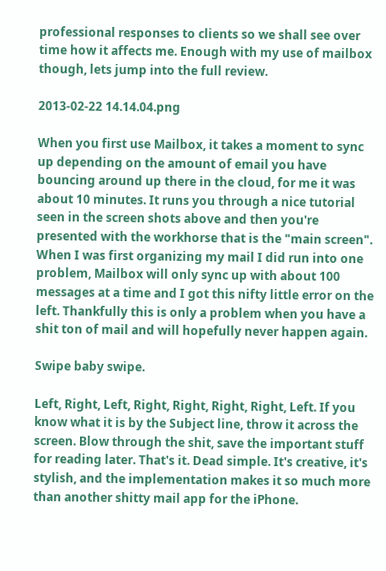professional responses to clients so we shall see over time how it affects me. Enough with my use of mailbox though, lets jump into the full review.

2013-02-22 14.14.04.png

When you first use Mailbox, it takes a moment to sync up depending on the amount of email you have bouncing around up there in the cloud, for me it was about 10 minutes. It runs you through a nice tutorial seen in the screen shots above and then you're presented with the workhorse that is the "main screen". When I was first organizing my mail I did run into one problem, Mailbox will only sync up with about 100 messages at a time and I got this nifty little error on the left. Thankfully this is only a problem when you have a shit ton of mail and will hopefully never happen again.

Swipe baby swipe.

Left, Right, Left, Right, Right, Right, Right, Left. If you know what it is by the Subject line, throw it across the screen. Blow through the shit, save the important stuff for reading later. That's it. Dead simple. It's creative, it's stylish, and the implementation makes it so much more than another shitty mail app for the iPhone.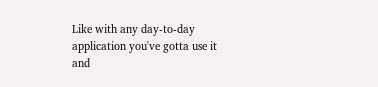Like with any day-to-day application you've gotta use it and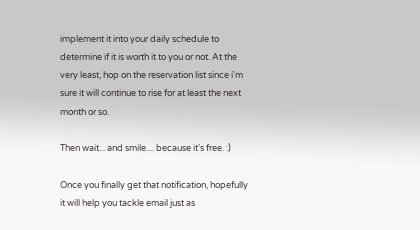implement it into your daily schedule to determine if it is worth it to you or not. At the very least, hop on the reservation list since i'm sure it will continue to rise for at least the next month or so.

Then wait... and smile.... because it's free. :)

Once you finally get that notification, hopefully it will help you tackle email just as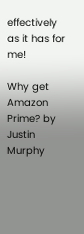effectively as it has for me!

Why get Amazon Prime? by Justin Murphy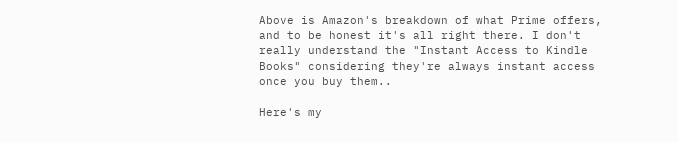Above is Amazon's breakdown of what Prime offers, and to be honest it's all right there. I don't really understand the "Instant Access to Kindle Books" considering they're always instant access once you buy them..

Here's my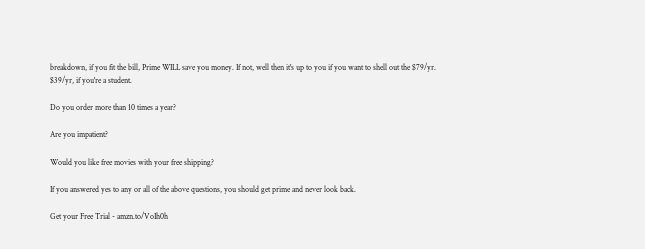breakdown, if you fit the bill, Prime WILL save you money. If not, well then it's up to you if you want to shell out the $79/yr. $39/yr, if you're a student.

Do you order more than 10 times a year?

Are you impatient?

Would you like free movies with your free shipping?

If you answered yes to any or all of the above questions, you should get prime and never look back.

Get your Free Trial - amzn.to/VoIh0h